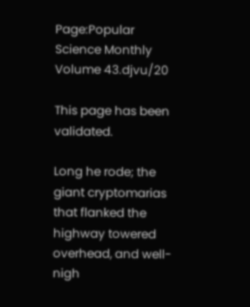Page:Popular Science Monthly Volume 43.djvu/20

This page has been validated.

Long he rode; the giant cryptomarias that flanked the highway towered overhead, and well-nigh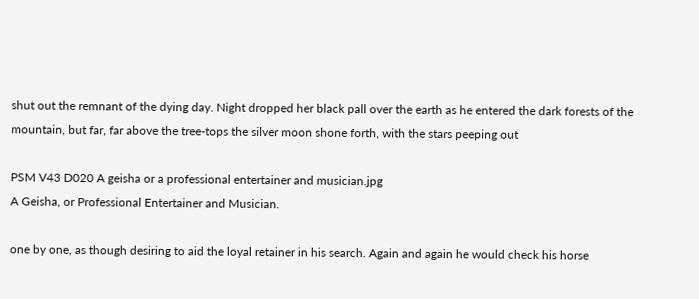shut out the remnant of the dying day. Night dropped her black pall over the earth as he entered the dark forests of the mountain, but far, far above the tree-tops the silver moon shone forth, with the stars peeping out

PSM V43 D020 A geisha or a professional entertainer and musician.jpg
A Geisha, or Professional Entertainer and Musician.

one by one, as though desiring to aid the loyal retainer in his search. Again and again he would check his horse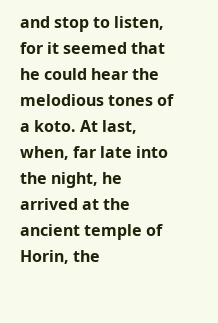and stop to listen, for it seemed that he could hear the melodious tones of a koto. At last, when, far late into the night, he arrived at the ancient temple of Horin, the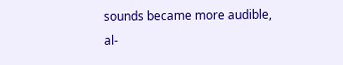sounds became more audible, al-